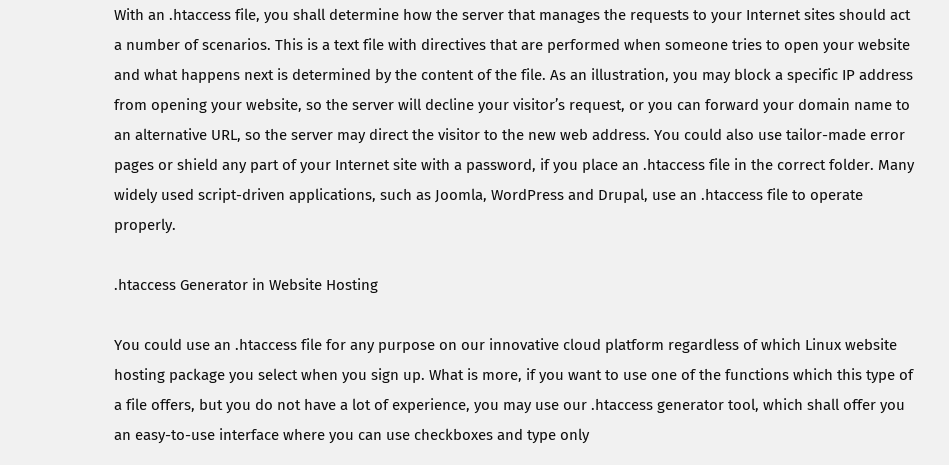With an .htaccess file, you shall determine how the server that manages the requests to your Internet sites should act a number of scenarios. This is a text file with directives that are performed when someone tries to open your website and what happens next is determined by the content of the file. As an illustration, you may block a specific IP address from opening your website, so the server will decline your visitor’s request, or you can forward your domain name to an alternative URL, so the server may direct the visitor to the new web address. You could also use tailor-made error pages or shield any part of your Internet site with a password, if you place an .htaccess file in the correct folder. Many widely used script-driven applications, such as Joomla, WordPress and Drupal, use an .htaccess file to operate properly.

.htaccess Generator in Website Hosting

You could use an .htaccess file for any purpose on our innovative cloud platform regardless of which Linux website hosting package you select when you sign up. What is more, if you want to use one of the functions which this type of a file offers, but you do not have a lot of experience, you may use our .htaccess generator tool, which shall offer you an easy-to-use interface where you can use checkboxes and type only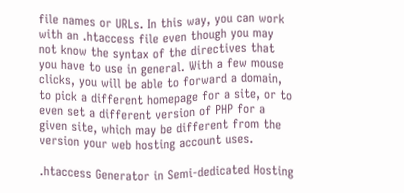file names or URLs. In this way, you can work with an .htaccess file even though you may not know the syntax of the directives that you have to use in general. With a few mouse clicks, you will be able to forward a domain, to pick a different homepage for a site, or to even set a different version of PHP for a given site, which may be different from the version your web hosting account uses.

.htaccess Generator in Semi-dedicated Hosting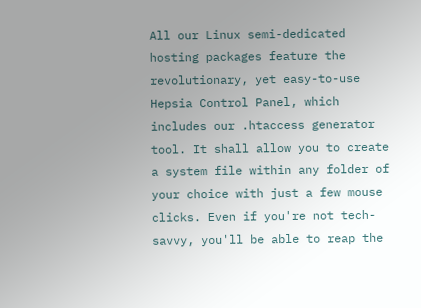All our Linux semi-dedicated hosting packages feature the revolutionary, yet easy-to-use Hepsia Control Panel, which includes our .htaccess generator tool. It shall allow you to create a system file within any folder of your choice with just a few mouse clicks. Even if you're not tech-savvy, you'll be able to reap the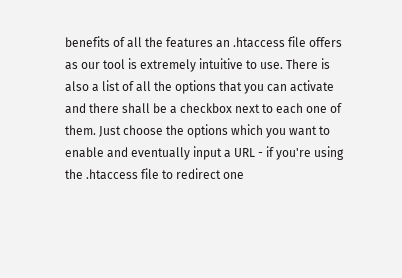benefits of all the features an .htaccess file offers as our tool is extremely intuitive to use. There is also a list of all the options that you can activate and there shall be a checkbox next to each one of them. Just choose the options which you want to enable and eventually input a URL - if you're using the .htaccess file to redirect one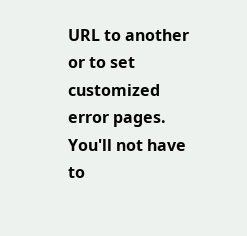URL to another or to set customized error pages. You'll not have to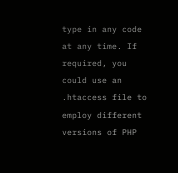type in any code at any time. If required, you could use an .htaccess file to employ different versions of PHP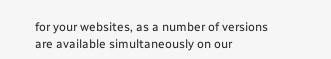for your websites, as a number of versions are available simultaneously on our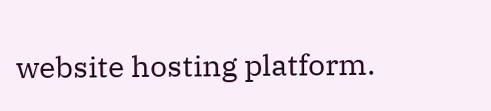website hosting platform.